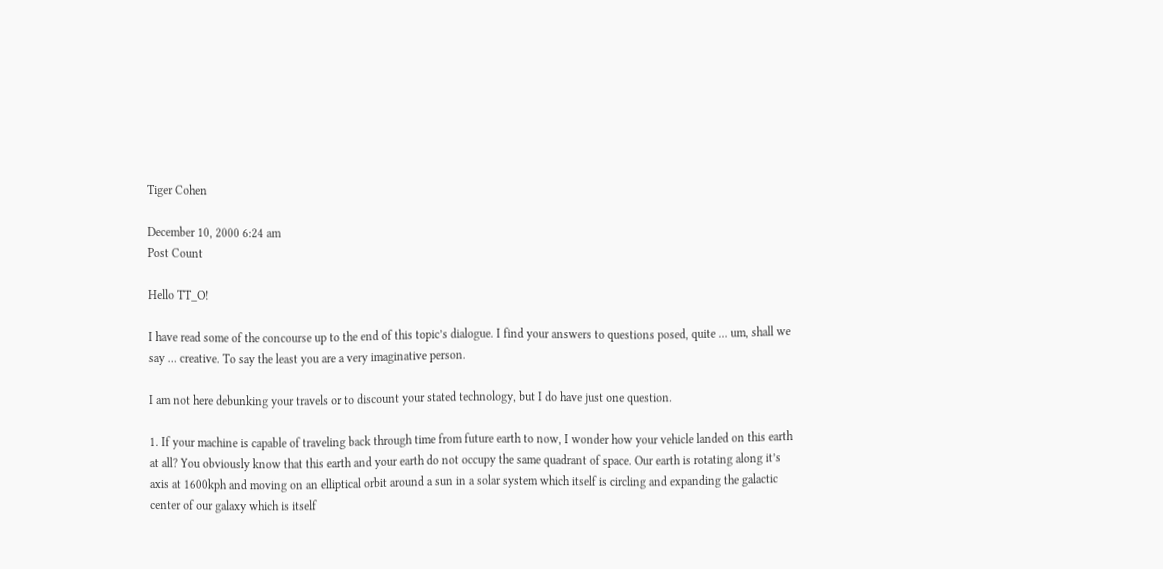Tiger Cohen

December 10, 2000 6:24 am
Post Count

Hello TT_O!

I have read some of the concourse up to the end of this topic’s dialogue. I find your answers to questions posed, quite … um, shall we say … creative. To say the least you are a very imaginative person.

I am not here debunking your travels or to discount your stated technology, but I do have just one question.

1. If your machine is capable of traveling back through time from future earth to now, I wonder how your vehicle landed on this earth at all? You obviously know that this earth and your earth do not occupy the same quadrant of space. Our earth is rotating along it’s axis at 1600kph and moving on an elliptical orbit around a sun in a solar system which itself is circling and expanding the galactic center of our galaxy which is itself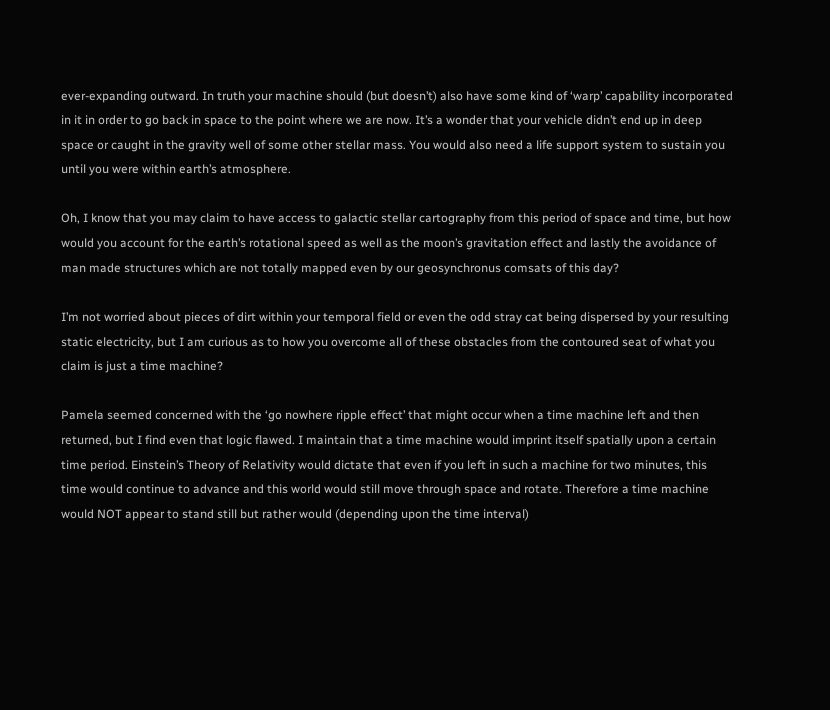ever-expanding outward. In truth your machine should (but doesn’t) also have some kind of ‘warp’ capability incorporated in it in order to go back in space to the point where we are now. It’s a wonder that your vehicle didn’t end up in deep space or caught in the gravity well of some other stellar mass. You would also need a life support system to sustain you until you were within earth’s atmosphere.

Oh, I know that you may claim to have access to galactic stellar cartography from this period of space and time, but how would you account for the earth’s rotational speed as well as the moon’s gravitation effect and lastly the avoidance of man made structures which are not totally mapped even by our geosynchronus comsats of this day?

I’m not worried about pieces of dirt within your temporal field or even the odd stray cat being dispersed by your resulting static electricity, but I am curious as to how you overcome all of these obstacles from the contoured seat of what you claim is just a time machine?

Pamela seemed concerned with the ‘go nowhere ripple effect’ that might occur when a time machine left and then returned, but I find even that logic flawed. I maintain that a time machine would imprint itself spatially upon a certain time period. Einstein’s Theory of Relativity would dictate that even if you left in such a machine for two minutes, this time would continue to advance and this world would still move through space and rotate. Therefore a time machine would NOT appear to stand still but rather would (depending upon the time interval)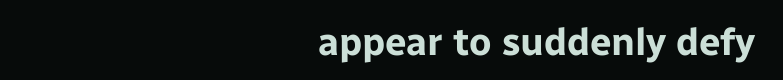appear to suddenly defy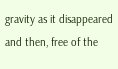gravity as it disappeared and then, free of the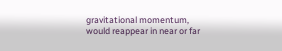gravitational momentum, would reappear in near or far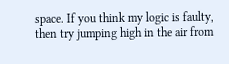space. If you think my logic is faulty, then try jumping high in the air from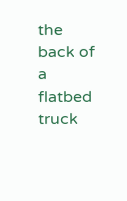the back of a flatbed truck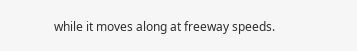while it moves along at freeway speeds.